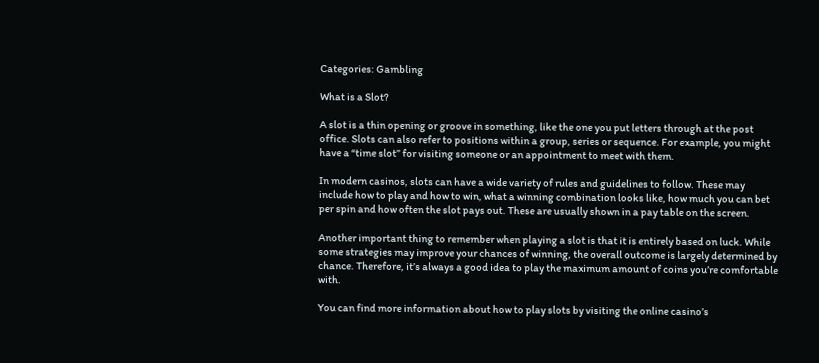Categories: Gambling

What is a Slot?

A slot is a thin opening or groove in something, like the one you put letters through at the post office. Slots can also refer to positions within a group, series or sequence. For example, you might have a “time slot” for visiting someone or an appointment to meet with them.

In modern casinos, slots can have a wide variety of rules and guidelines to follow. These may include how to play and how to win, what a winning combination looks like, how much you can bet per spin and how often the slot pays out. These are usually shown in a pay table on the screen.

Another important thing to remember when playing a slot is that it is entirely based on luck. While some strategies may improve your chances of winning, the overall outcome is largely determined by chance. Therefore, it’s always a good idea to play the maximum amount of coins you’re comfortable with.

You can find more information about how to play slots by visiting the online casino’s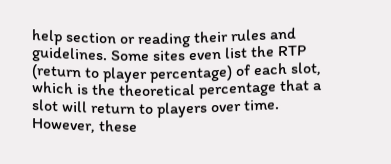help section or reading their rules and guidelines. Some sites even list the RTP (return to player percentage) of each slot, which is the theoretical percentage that a slot will return to players over time. However, these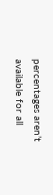percentages aren’t available for all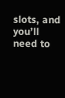slots, and you’ll need to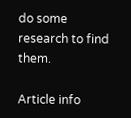do some research to find them.

Article info